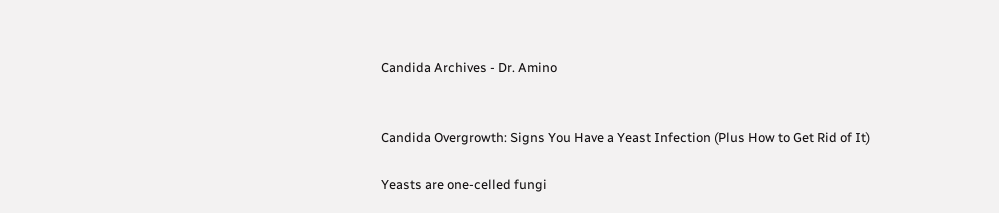Candida Archives - Dr. Amino


Candida Overgrowth: Signs You Have a Yeast Infection (Plus How to Get Rid of It)

Yeasts are one-celled fungi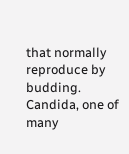that normally reproduce by budding. Candida, one of many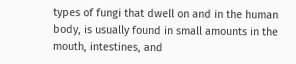types of fungi that dwell on and in the human body, is usually found in small amounts in the mouth, intestines, and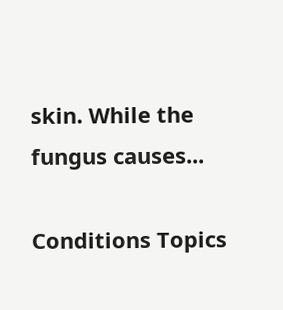skin. While the fungus causes...

Conditions Topics